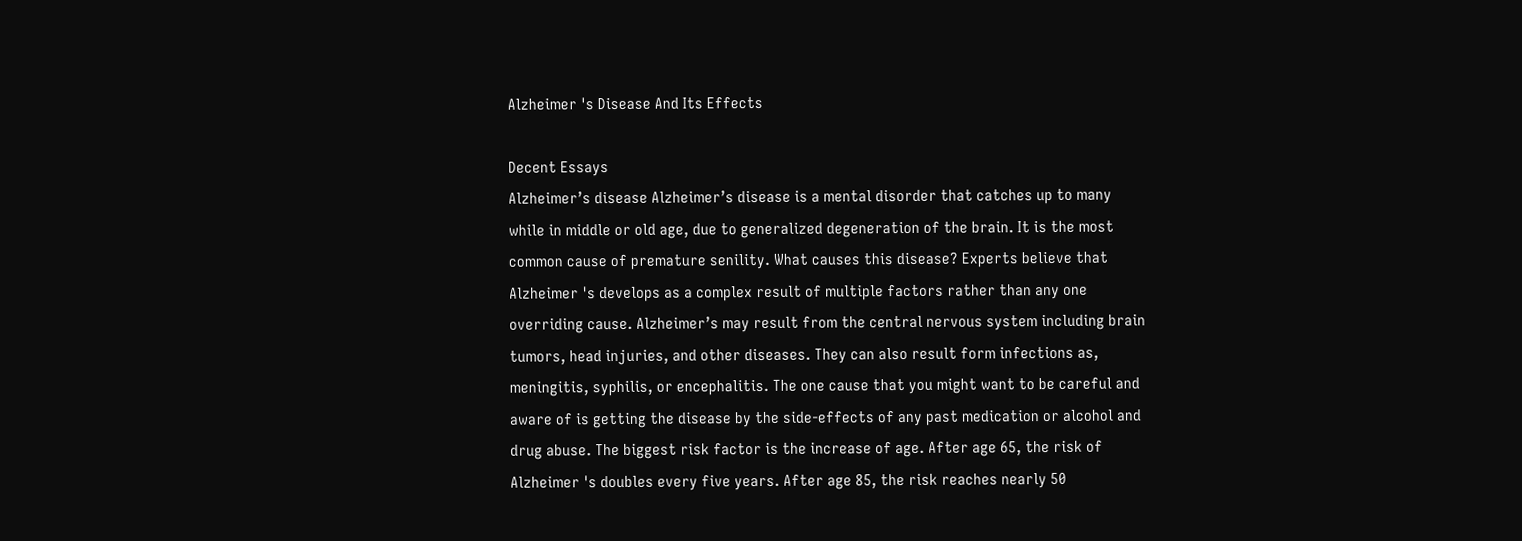Alzheimer 's Disease And Its Effects

Decent Essays
Alzheimer’s disease Alzheimer’s disease is a mental disorder that catches up to many while in middle or old age, due to generalized degeneration of the brain. It is the most common cause of premature senility. What causes this disease? Experts believe that Alzheimer 's develops as a complex result of multiple factors rather than any one overriding cause. Alzheimer’s may result from the central nervous system including brain tumors, head injuries, and other diseases. They can also result form infections as, meningitis, syphilis, or encephalitis. The one cause that you might want to be careful and aware of is getting the disease by the side-effects of any past medication or alcohol and drug abuse. The biggest risk factor is the increase of age. After age 65, the risk of Alzheimer 's doubles every five years. After age 85, the risk reaches nearly 50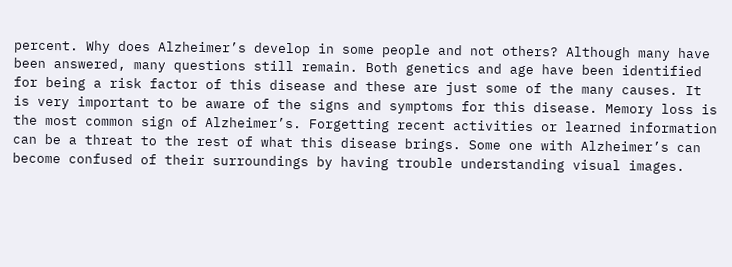percent. Why does Alzheimer’s develop in some people and not others? Although many have been answered, many questions still remain. Both genetics and age have been identified for being a risk factor of this disease and these are just some of the many causes. It is very important to be aware of the signs and symptoms for this disease. Memory loss is the most common sign of Alzheimer’s. Forgetting recent activities or learned information can be a threat to the rest of what this disease brings. Some one with Alzheimer’s can become confused of their surroundings by having trouble understanding visual images.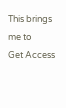This brings me to
Get Access